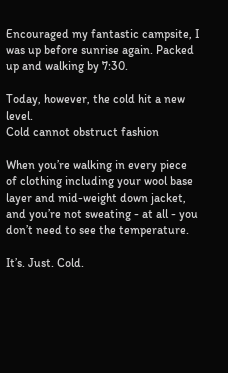Encouraged my fantastic campsite, I was up before sunrise again. Packed up and walking by 7:30.

Today, however, the cold hit a new level.
Cold cannot obstruct fashion

When you’re walking in every piece of clothing including your wool base layer and mid-weight down jacket, and you’re not sweating - at all - you don’t need to see the temperature.

It’s. Just. Cold.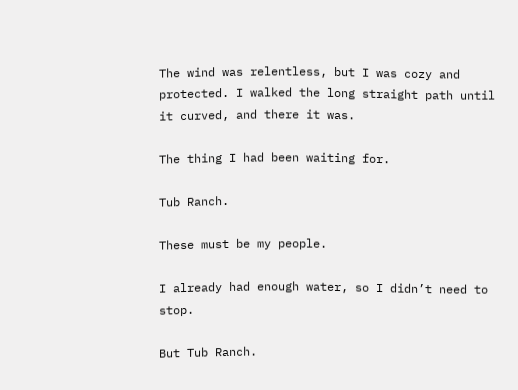The wind was relentless, but I was cozy and protected. I walked the long straight path until it curved, and there it was.

The thing I had been waiting for.

Tub Ranch.

These must be my people.

I already had enough water, so I didn’t need to stop.

But Tub Ranch.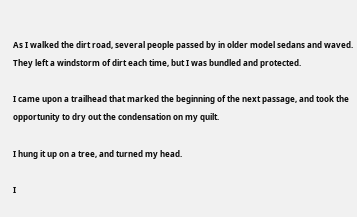As I walked the dirt road, several people passed by in older model sedans and waved. They left a windstorm of dirt each time, but I was bundled and protected.

I came upon a trailhead that marked the beginning of the next passage, and took the opportunity to dry out the condensation on my quilt.

I hung it up on a tree, and turned my head.

I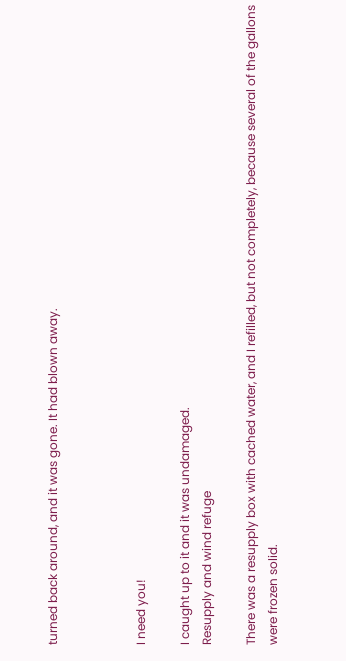turned back around, and it was gone. It had blown away.



I need you!

I caught up to it and it was undamaged.
Resupply and wind refuge

There was a resupply box with cached water, and I refilled, but not completely, because several of the gallons were frozen solid.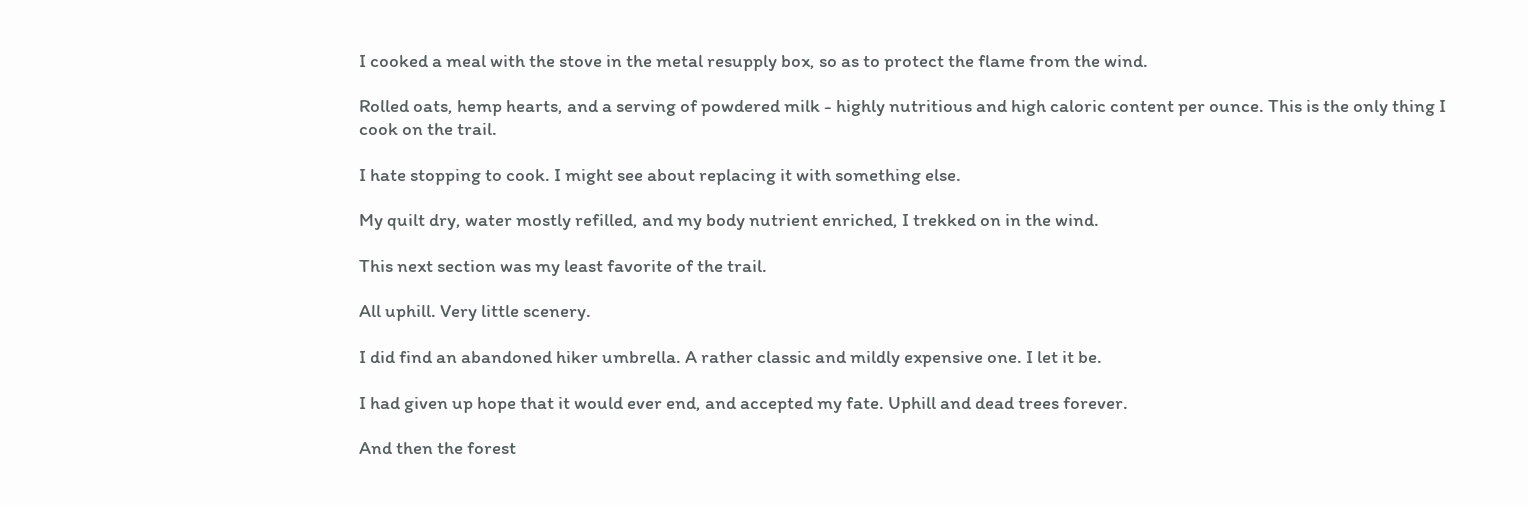I cooked a meal with the stove in the metal resupply box, so as to protect the flame from the wind.

Rolled oats, hemp hearts, and a serving of powdered milk - highly nutritious and high caloric content per ounce. This is the only thing I cook on the trail.

I hate stopping to cook. I might see about replacing it with something else.

My quilt dry, water mostly refilled, and my body nutrient enriched, I trekked on in the wind.

This next section was my least favorite of the trail.

All uphill. Very little scenery.

I did find an abandoned hiker umbrella. A rather classic and mildly expensive one. I let it be.

I had given up hope that it would ever end, and accepted my fate. Uphill and dead trees forever.

And then the forest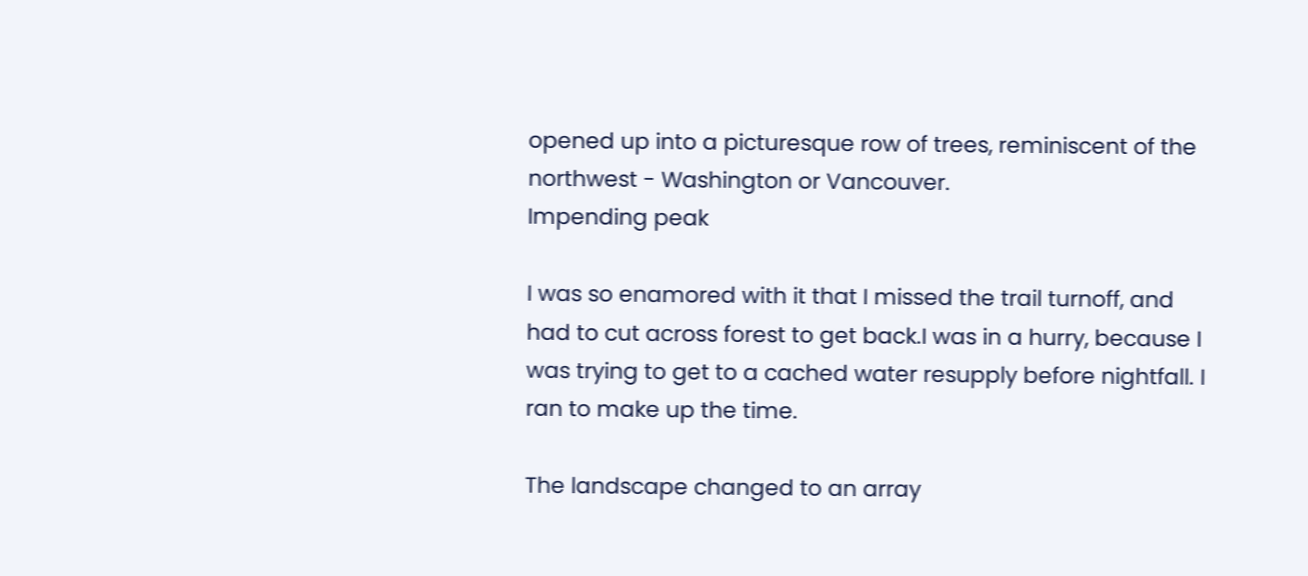opened up into a picturesque row of trees, reminiscent of the northwest - Washington or Vancouver.
Impending peak

I was so enamored with it that I missed the trail turnoff, and had to cut across forest to get back.I was in a hurry, because I was trying to get to a cached water resupply before nightfall. I ran to make up the time.

The landscape changed to an array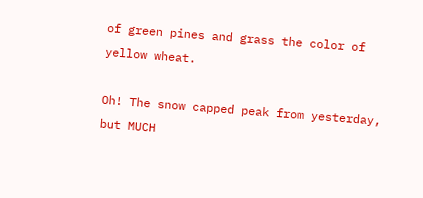of green pines and grass the color of yellow wheat.

Oh! The snow capped peak from yesterday, but MUCH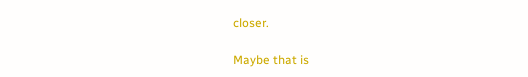closer.

Maybe that is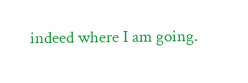indeed where I am going.